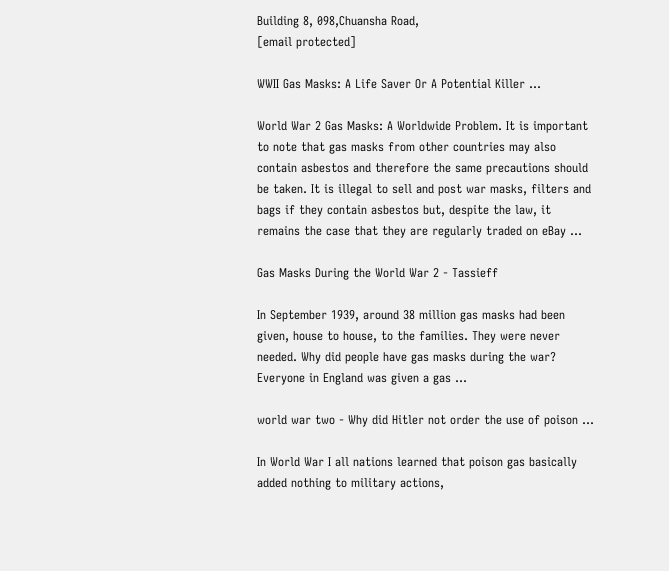Building 8, 098,Chuansha Road,
[email protected]

WWII Gas Masks: A Life Saver Or A Potential Killer ...

World War 2 Gas Masks: A Worldwide Problem. It is important to note that gas masks from other countries may also contain asbestos and therefore the same precautions should be taken. It is illegal to sell and post war masks, filters and bags if they contain asbestos but, despite the law, it remains the case that they are regularly traded on eBay ...

Gas Masks During the World War 2 - Tassieff

In September 1939, around 38 million gas masks had been given, house to house, to the families. They were never needed. Why did people have gas masks during the war? Everyone in England was given a gas …

world war two - Why did Hitler not order the use of poison ...

In World War I all nations learned that poison gas basically added nothing to military actions,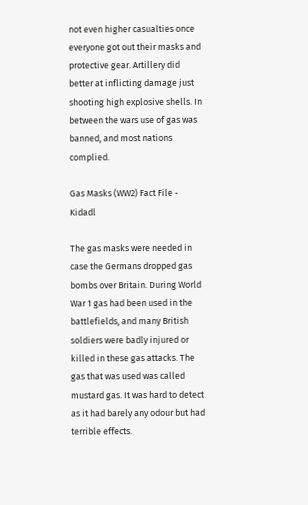not even higher casualties once everyone got out their masks and protective gear. Artillery did better at inflicting damage just shooting high explosive shells. In between the wars use of gas was banned, and most nations complied.

Gas Masks (WW2) Fact File - Kidadl

The gas masks were needed in case the Germans dropped gas bombs over Britain. During World War 1 gas had been used in the battlefields, and many British soldiers were badly injured or killed in these gas attacks. The gas that was used was called mustard gas. It was hard to detect as it had barely any odour but had terrible effects.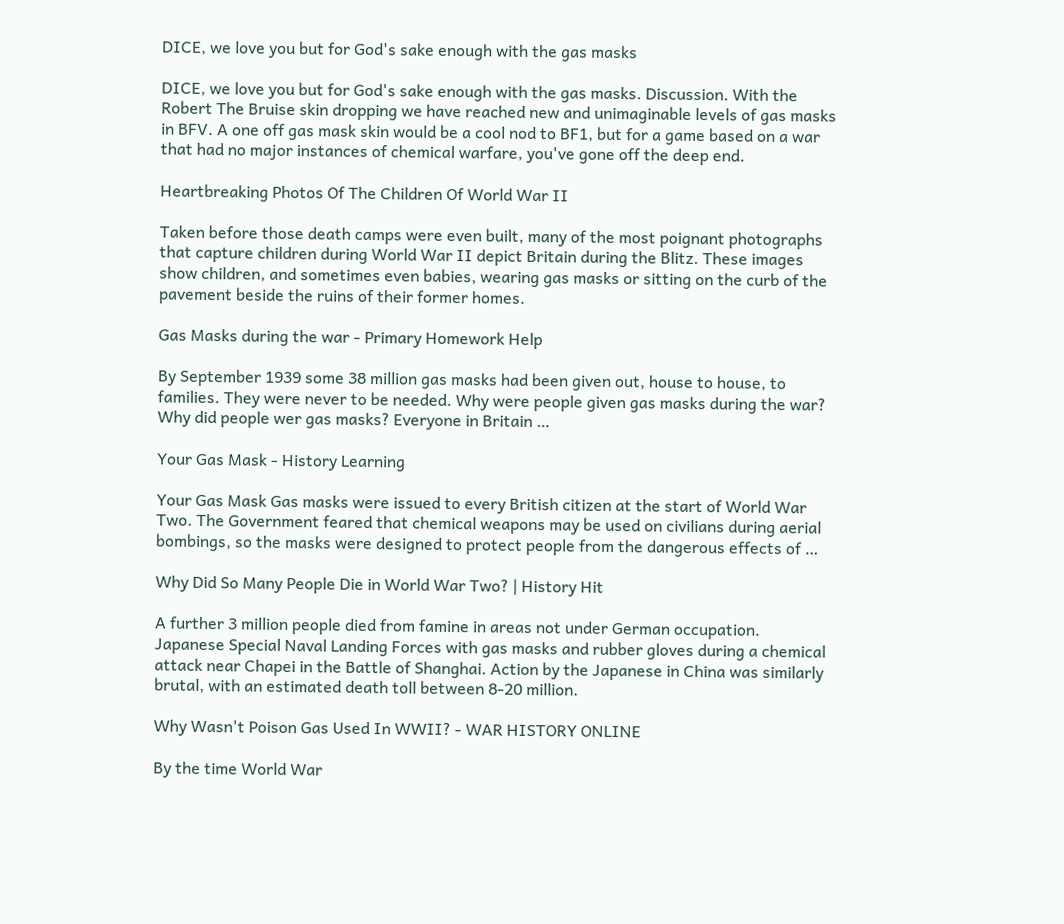DICE, we love you but for God's sake enough with the gas masks

DICE, we love you but for God's sake enough with the gas masks. Discussion. With the Robert The Bruise skin dropping we have reached new and unimaginable levels of gas masks in BFV. A one off gas mask skin would be a cool nod to BF1, but for a game based on a war that had no major instances of chemical warfare, you've gone off the deep end.

Heartbreaking Photos Of The Children Of World War II

Taken before those death camps were even built, many of the most poignant photographs that capture children during World War II depict Britain during the Blitz. These images show children, and sometimes even babies, wearing gas masks or sitting on the curb of the pavement beside the ruins of their former homes.

Gas Masks during the war - Primary Homework Help

By September 1939 some 38 million gas masks had been given out, house to house, to families. They were never to be needed. Why were people given gas masks during the war? Why did people wer gas masks? Everyone in Britain …

Your Gas Mask - History Learning

Your Gas Mask Gas masks were issued to every British citizen at the start of World War Two. The Government feared that chemical weapons may be used on civilians during aerial bombings, so the masks were designed to protect people from the dangerous effects of …

Why Did So Many People Die in World War Two? | History Hit

A further 3 million people died from famine in areas not under German occupation. Japanese Special Naval Landing Forces with gas masks and rubber gloves during a chemical attack near Chapei in the Battle of Shanghai. Action by the Japanese in China was similarly brutal, with an estimated death toll between 8-20 million.

Why Wasn't Poison Gas Used In WWII? - WAR HISTORY ONLINE

By the time World War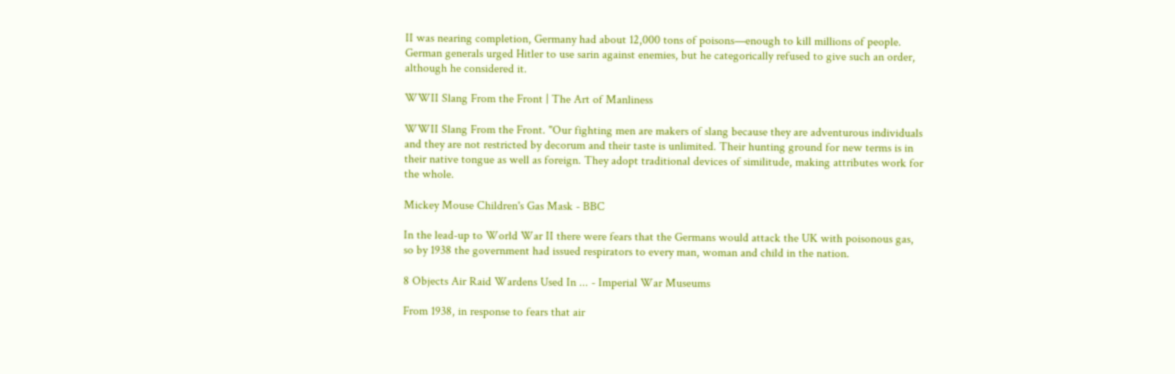II was nearing completion, Germany had about 12,000 tons of poisons—enough to kill millions of people. German generals urged Hitler to use sarin against enemies, but he categorically refused to give such an order, although he considered it.

WWII Slang From the Front | The Art of Manliness

WWII Slang From the Front. "Our fighting men are makers of slang because they are adventurous individuals and they are not restricted by decorum and their taste is unlimited. Their hunting ground for new terms is in their native tongue as well as foreign. They adopt traditional devices of similitude, making attributes work for the whole.

Mickey Mouse Children's Gas Mask - BBC

In the lead-up to World War II there were fears that the Germans would attack the UK with poisonous gas, so by 1938 the government had issued respirators to every man, woman and child in the nation.

8 Objects Air Raid Wardens Used In ... - Imperial War Museums

From 1938, in response to fears that air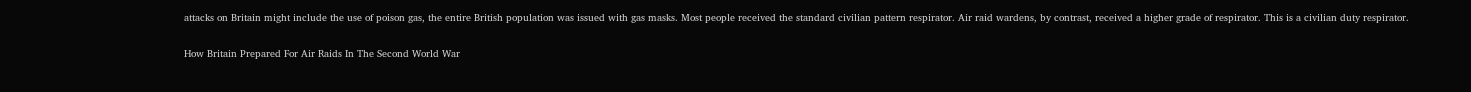attacks on Britain might include the use of poison gas, the entire British population was issued with gas masks. Most people received the standard civilian pattern respirator. Air raid wardens, by contrast, received a higher grade of respirator. This is a civilian duty respirator.

How Britain Prepared For Air Raids In The Second World War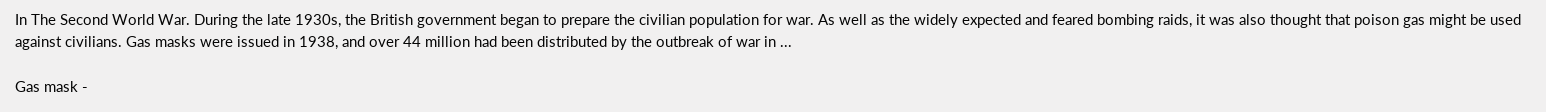In The Second World War. During the late 1930s, the British government began to prepare the civilian population for war. As well as the widely expected and feared bombing raids, it was also thought that poison gas might be used against civilians. Gas masks were issued in 1938, and over 44 million had been distributed by the outbreak of war in ...

Gas mask -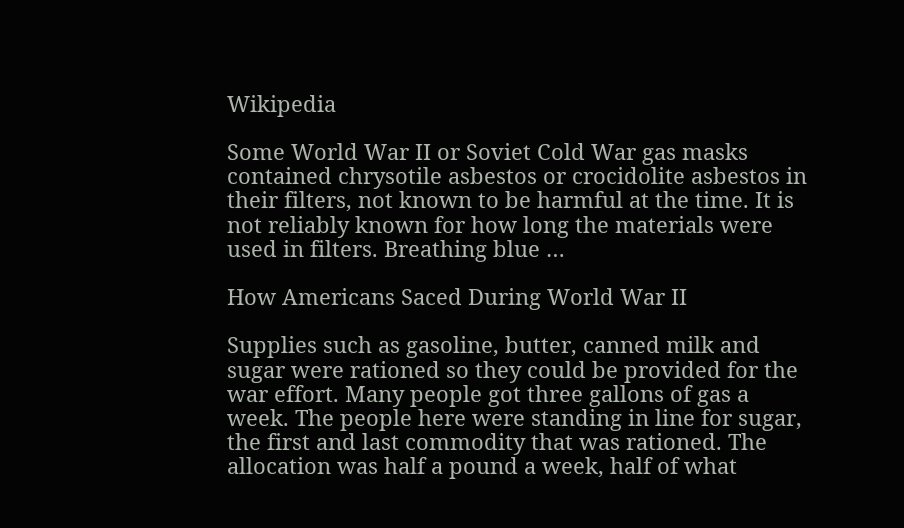Wikipedia

Some World War II or Soviet Cold War gas masks contained chrysotile asbestos or crocidolite asbestos in their filters, not known to be harmful at the time. It is not reliably known for how long the materials were used in filters. Breathing blue …

How Americans Saced During World War II

Supplies such as gasoline, butter, canned milk and sugar were rationed so they could be provided for the war effort. Many people got three gallons of gas a week. The people here were standing in line for sugar, the first and last commodity that was rationed. The allocation was half a pound a week, half of what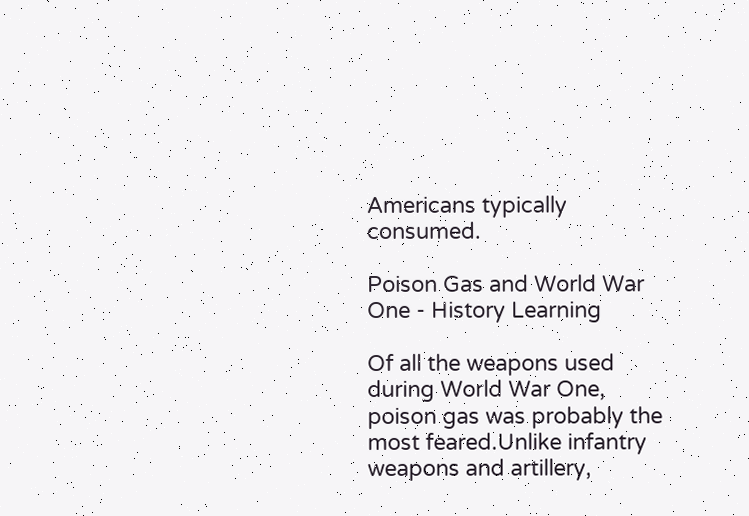Americans typically consumed.

Poison Gas and World War One - History Learning

Of all the weapons used during World War One, poison gas was probably the most feared.Unlike infantry weapons and artillery,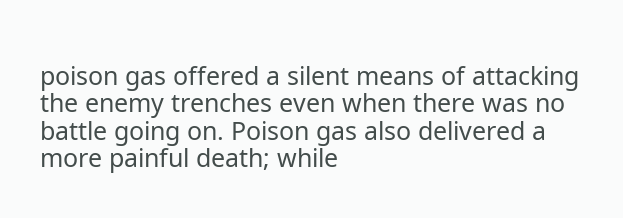poison gas offered a silent means of attacking the enemy trenches even when there was no battle going on. Poison gas also delivered a more painful death; while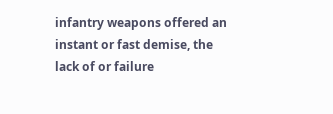infantry weapons offered an instant or fast demise, the lack of or failure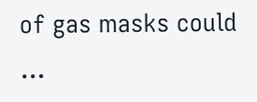of gas masks could …